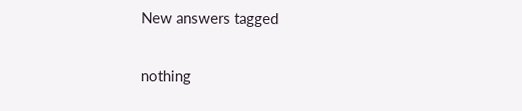New answers tagged


nothing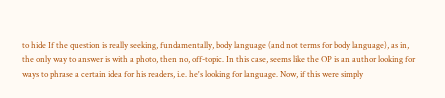to hide If the question is really seeking, fundamentally, body language (and not terms for body language), as in, the only way to answer is with a photo, then no, off-topic. In this case, seems like the OP is an author looking for ways to phrase a certain idea for his readers, i.e. he's looking for language. Now, if this were simply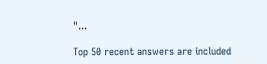"...

Top 50 recent answers are included